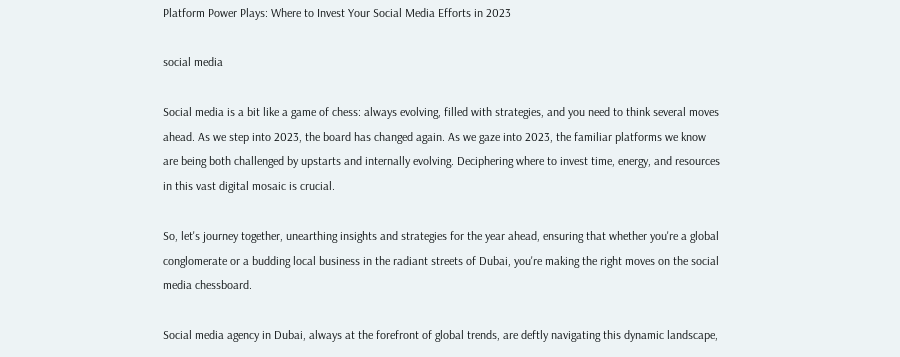Platform Power Plays: Where to Invest Your Social Media Efforts in 2023

social media

Social media is a bit like a game of chess: always evolving, filled with strategies, and you need to think several moves ahead. As we step into 2023, the board has changed again. As we gaze into 2023, the familiar platforms we know are being both challenged by upstarts and internally evolving. Deciphering where to invest time, energy, and resources in this vast digital mosaic is crucial.

So, let's journey together, unearthing insights and strategies for the year ahead, ensuring that whether you're a global conglomerate or a budding local business in the radiant streets of Dubai, you're making the right moves on the social media chessboard.

Social media agency in Dubai, always at the forefront of global trends, are deftly navigating this dynamic landscape,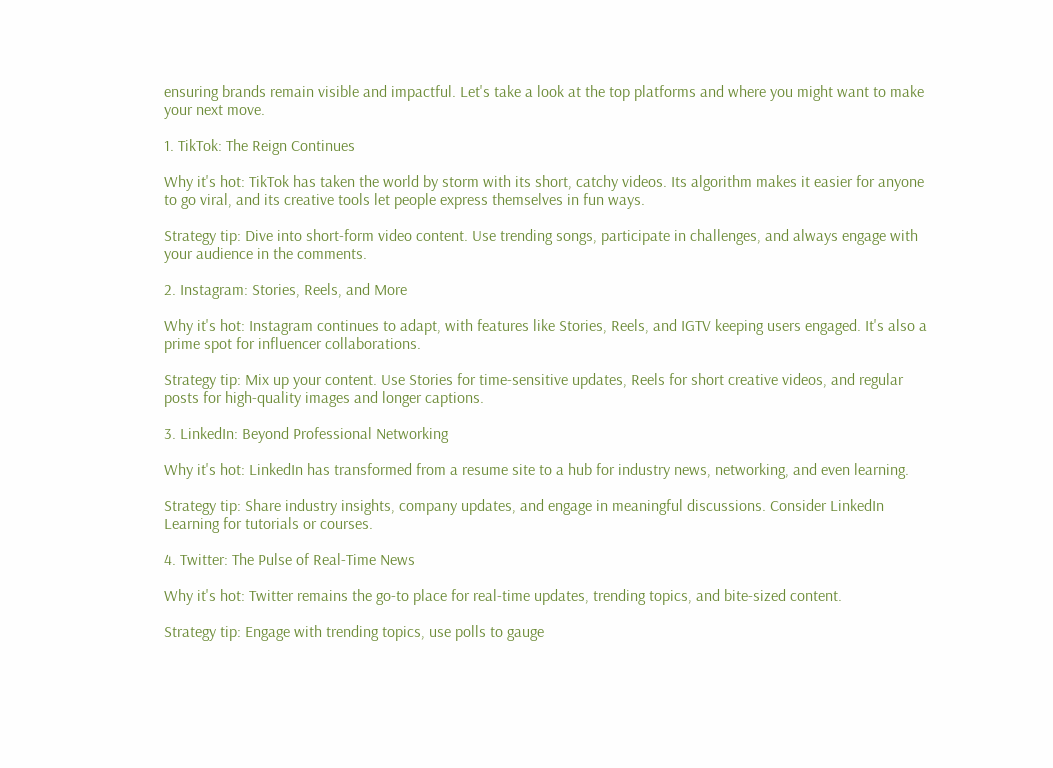ensuring brands remain visible and impactful. Let's take a look at the top platforms and where you might want to make your next move.

1. TikTok: The Reign Continues

Why it's hot: TikTok has taken the world by storm with its short, catchy videos. Its algorithm makes it easier for anyone to go viral, and its creative tools let people express themselves in fun ways.

Strategy tip: Dive into short-form video content. Use trending songs, participate in challenges, and always engage with your audience in the comments.

2. Instagram: Stories, Reels, and More

Why it's hot: Instagram continues to adapt, with features like Stories, Reels, and IGTV keeping users engaged. It's also a prime spot for influencer collaborations.

Strategy tip: Mix up your content. Use Stories for time-sensitive updates, Reels for short creative videos, and regular posts for high-quality images and longer captions.

3. LinkedIn: Beyond Professional Networking

Why it's hot: LinkedIn has transformed from a resume site to a hub for industry news, networking, and even learning.

Strategy tip: Share industry insights, company updates, and engage in meaningful discussions. Consider LinkedIn Learning for tutorials or courses.

4. Twitter: The Pulse of Real-Time News

Why it's hot: Twitter remains the go-to place for real-time updates, trending topics, and bite-sized content.

Strategy tip: Engage with trending topics, use polls to gauge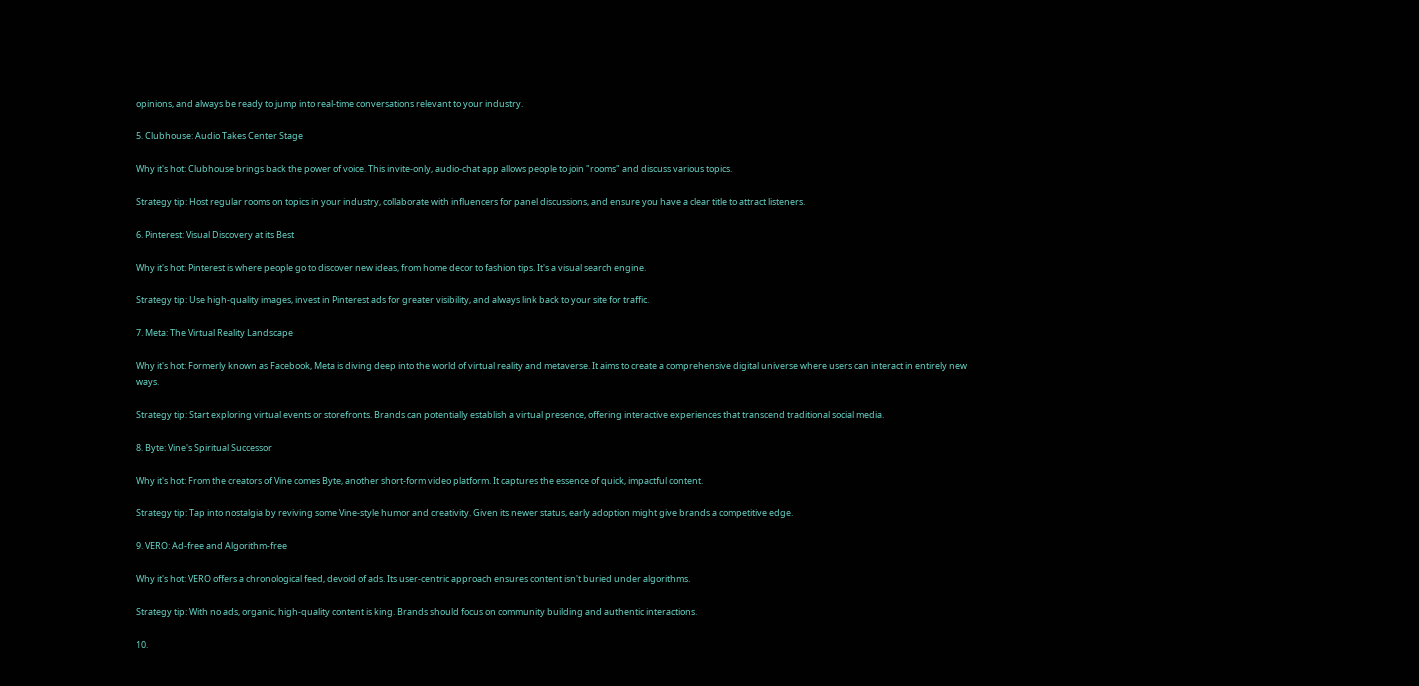opinions, and always be ready to jump into real-time conversations relevant to your industry.

5. Clubhouse: Audio Takes Center Stage

Why it's hot: Clubhouse brings back the power of voice. This invite-only, audio-chat app allows people to join "rooms" and discuss various topics.

Strategy tip: Host regular rooms on topics in your industry, collaborate with influencers for panel discussions, and ensure you have a clear title to attract listeners.

6. Pinterest: Visual Discovery at its Best

Why it's hot: Pinterest is where people go to discover new ideas, from home decor to fashion tips. It's a visual search engine.

Strategy tip: Use high-quality images, invest in Pinterest ads for greater visibility, and always link back to your site for traffic.

7. Meta: The Virtual Reality Landscape

Why it's hot: Formerly known as Facebook, Meta is diving deep into the world of virtual reality and metaverse. It aims to create a comprehensive digital universe where users can interact in entirely new ways.

Strategy tip: Start exploring virtual events or storefronts. Brands can potentially establish a virtual presence, offering interactive experiences that transcend traditional social media.

8. Byte: Vine's Spiritual Successor

Why it's hot: From the creators of Vine comes Byte, another short-form video platform. It captures the essence of quick, impactful content.

Strategy tip: Tap into nostalgia by reviving some Vine-style humor and creativity. Given its newer status, early adoption might give brands a competitive edge.

9. VERO: Ad-free and Algorithm-free

Why it's hot: VERO offers a chronological feed, devoid of ads. Its user-centric approach ensures content isn't buried under algorithms.

Strategy tip: With no ads, organic, high-quality content is king. Brands should focus on community building and authentic interactions.

10.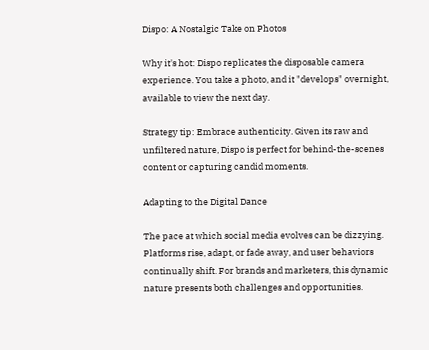Dispo: A Nostalgic Take on Photos

Why it's hot: Dispo replicates the disposable camera experience. You take a photo, and it "develops" overnight, available to view the next day.

Strategy tip: Embrace authenticity. Given its raw and unfiltered nature, Dispo is perfect for behind-the-scenes content or capturing candid moments.

Adapting to the Digital Dance

The pace at which social media evolves can be dizzying. Platforms rise, adapt, or fade away, and user behaviors continually shift. For brands and marketers, this dynamic nature presents both challenges and opportunities.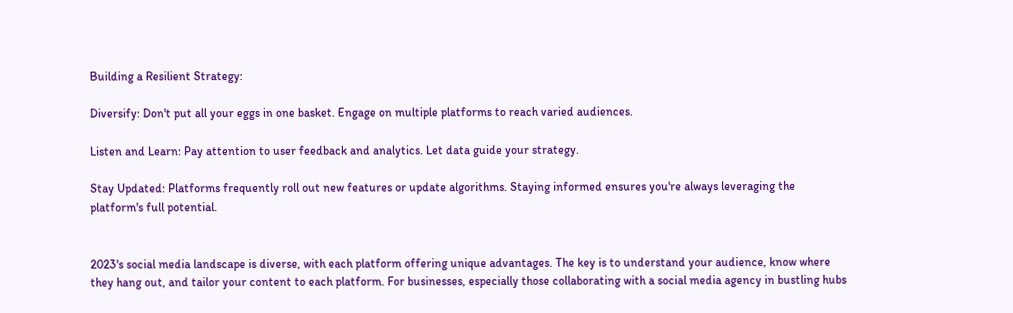Building a Resilient Strategy:

Diversify: Don't put all your eggs in one basket. Engage on multiple platforms to reach varied audiences.

Listen and Learn: Pay attention to user feedback and analytics. Let data guide your strategy.

Stay Updated: Platforms frequently roll out new features or update algorithms. Staying informed ensures you're always leveraging the platform's full potential.


2023's social media landscape is diverse, with each platform offering unique advantages. The key is to understand your audience, know where they hang out, and tailor your content to each platform. For businesses, especially those collaborating with a social media agency in bustling hubs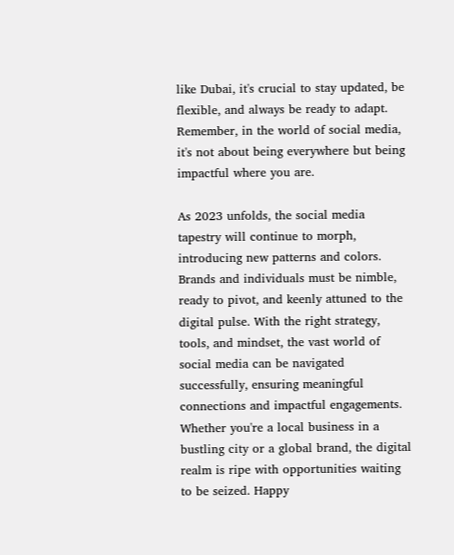like Dubai, it's crucial to stay updated, be flexible, and always be ready to adapt. Remember, in the world of social media, it's not about being everywhere but being impactful where you are.

As 2023 unfolds, the social media tapestry will continue to morph, introducing new patterns and colors. Brands and individuals must be nimble, ready to pivot, and keenly attuned to the digital pulse. With the right strategy, tools, and mindset, the vast world of social media can be navigated successfully, ensuring meaningful connections and impactful engagements. Whether you're a local business in a bustling city or a global brand, the digital realm is ripe with opportunities waiting to be seized. Happy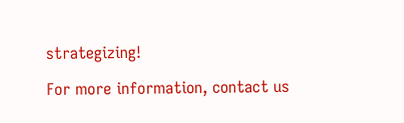strategizing!

For more information, contact us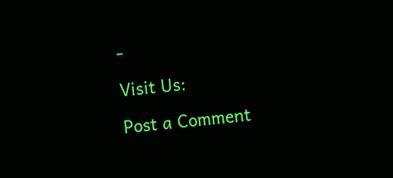-

Visit Us:

Post a Comment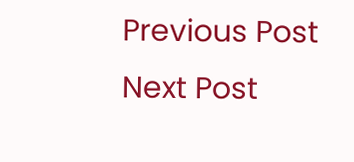Previous Post Next Post